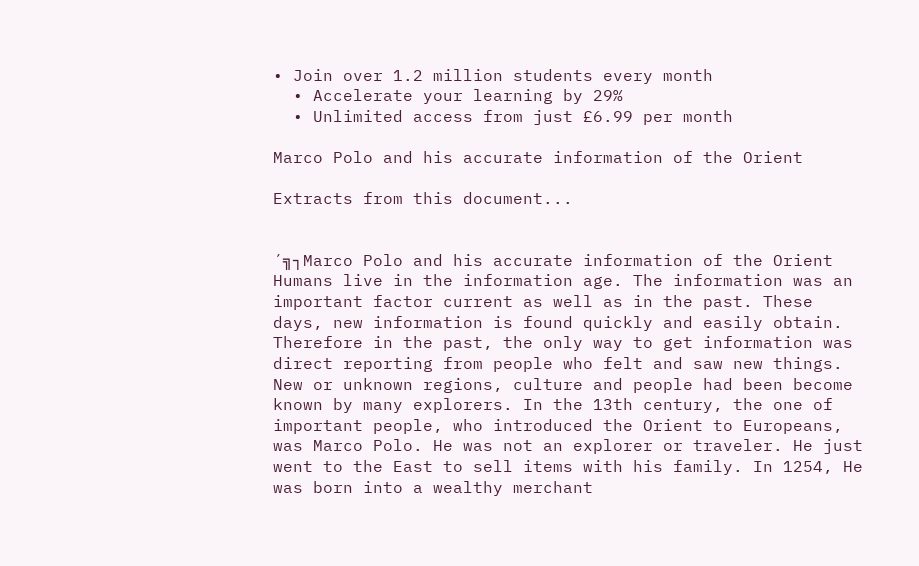• Join over 1.2 million students every month
  • Accelerate your learning by 29%
  • Unlimited access from just £6.99 per month

Marco Polo and his accurate information of the Orient

Extracts from this document...


´╗┐Marco Polo and his accurate information of the Orient Humans live in the information age. The information was an important factor current as well as in the past. These days, new information is found quickly and easily obtain. Therefore in the past, the only way to get information was direct reporting from people who felt and saw new things. New or unknown regions, culture and people had been become known by many explorers. In the 13th century, the one of important people, who introduced the Orient to Europeans, was Marco Polo. He was not an explorer or traveler. He just went to the East to sell items with his family. In 1254, He was born into a wealthy merchant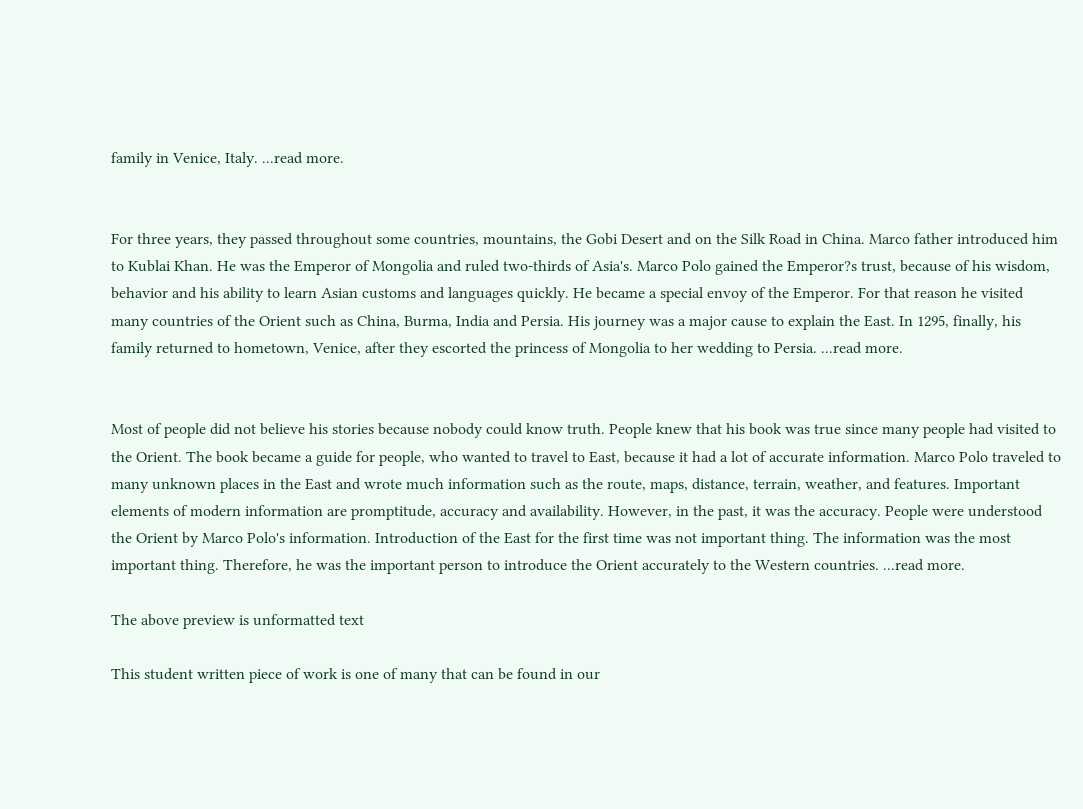family in Venice, Italy. ...read more.


For three years, they passed throughout some countries, mountains, the Gobi Desert and on the Silk Road in China. Marco father introduced him to Kublai Khan. He was the Emperor of Mongolia and ruled two-thirds of Asia's. Marco Polo gained the Emperor?s trust, because of his wisdom, behavior and his ability to learn Asian customs and languages quickly. He became a special envoy of the Emperor. For that reason he visited many countries of the Orient such as China, Burma, India and Persia. His journey was a major cause to explain the East. In 1295, finally, his family returned to hometown, Venice, after they escorted the princess of Mongolia to her wedding to Persia. ...read more.


Most of people did not believe his stories because nobody could know truth. People knew that his book was true since many people had visited to the Orient. The book became a guide for people, who wanted to travel to East, because it had a lot of accurate information. Marco Polo traveled to many unknown places in the East and wrote much information such as the route, maps, distance, terrain, weather, and features. Important elements of modern information are promptitude, accuracy and availability. However, in the past, it was the accuracy. People were understood the Orient by Marco Polo's information. Introduction of the East for the first time was not important thing. The information was the most important thing. Therefore, he was the important person to introduce the Orient accurately to the Western countries. ...read more.

The above preview is unformatted text

This student written piece of work is one of many that can be found in our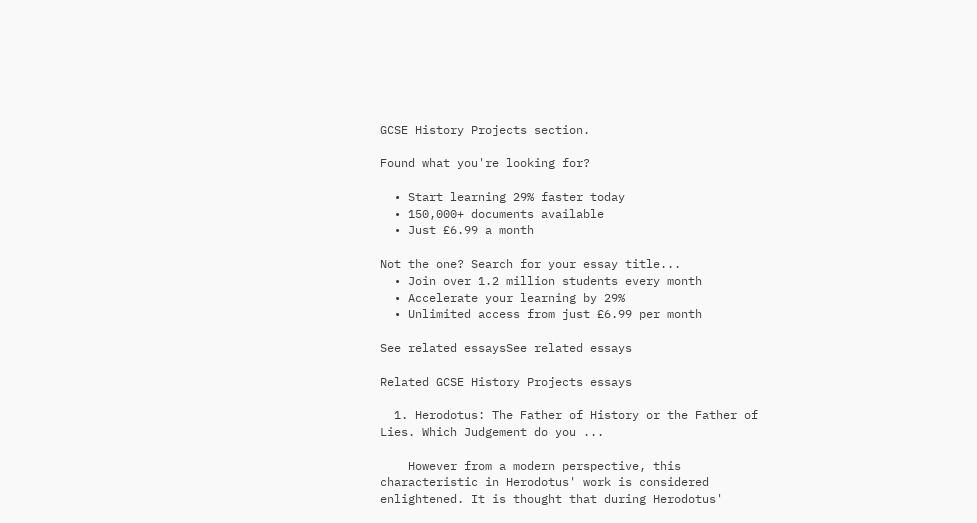GCSE History Projects section.

Found what you're looking for?

  • Start learning 29% faster today
  • 150,000+ documents available
  • Just £6.99 a month

Not the one? Search for your essay title...
  • Join over 1.2 million students every month
  • Accelerate your learning by 29%
  • Unlimited access from just £6.99 per month

See related essaysSee related essays

Related GCSE History Projects essays

  1. Herodotus: The Father of History or the Father of Lies. Which Judgement do you ...

    However from a modern perspective, this characteristic in Herodotus' work is considered enlightened. It is thought that during Herodotus'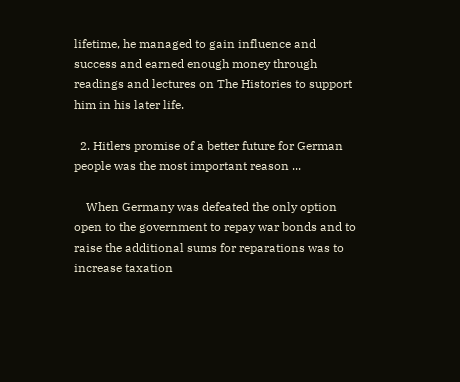lifetime, he managed to gain influence and success and earned enough money through readings and lectures on The Histories to support him in his later life.

  2. Hitlers promise of a better future for German people was the most important reason ...

    When Germany was defeated the only option open to the government to repay war bonds and to raise the additional sums for reparations was to increase taxation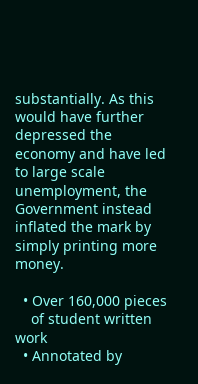substantially. As this would have further depressed the economy and have led to large scale unemployment, the Government instead inflated the mark by simply printing more money.

  • Over 160,000 pieces
    of student written work
  • Annotated by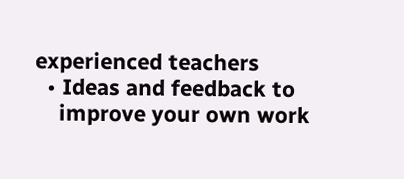experienced teachers
  • Ideas and feedback to
    improve your own work